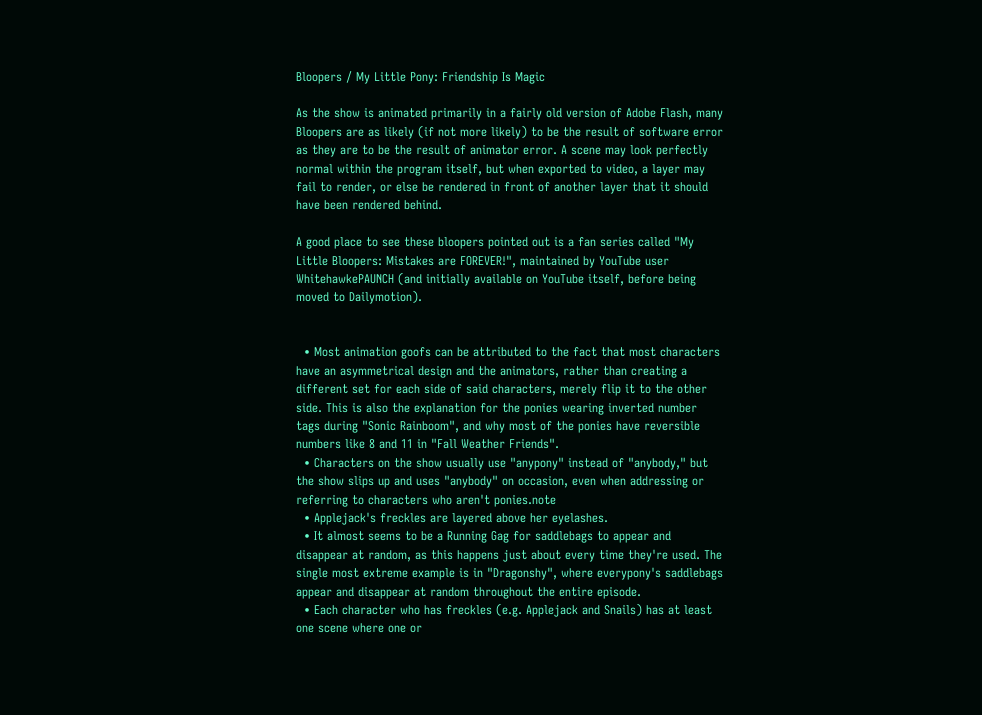Bloopers / My Little Pony: Friendship Is Magic

As the show is animated primarily in a fairly old version of Adobe Flash, many Bloopers are as likely (if not more likely) to be the result of software error as they are to be the result of animator error. A scene may look perfectly normal within the program itself, but when exported to video, a layer may fail to render, or else be rendered in front of another layer that it should have been rendered behind.

A good place to see these bloopers pointed out is a fan series called "My Little Bloopers: Mistakes are FOREVER!", maintained by YouTube user WhitehawkePAUNCH (and initially available on YouTube itself, before being moved to Dailymotion).


  • Most animation goofs can be attributed to the fact that most characters have an asymmetrical design and the animators, rather than creating a different set for each side of said characters, merely flip it to the other side. This is also the explanation for the ponies wearing inverted number tags during "Sonic Rainboom", and why most of the ponies have reversible numbers like 8 and 11 in "Fall Weather Friends".
  • Characters on the show usually use "anypony" instead of "anybody," but the show slips up and uses "anybody" on occasion, even when addressing or referring to characters who aren't ponies.note
  • Applejack's freckles are layered above her eyelashes.
  • It almost seems to be a Running Gag for saddlebags to appear and disappear at random, as this happens just about every time they're used. The single most extreme example is in "Dragonshy", where everypony's saddlebags appear and disappear at random throughout the entire episode.
  • Each character who has freckles (e.g. Applejack and Snails) has at least one scene where one or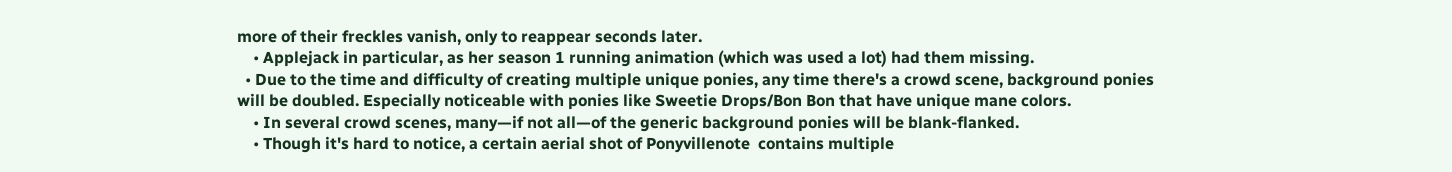more of their freckles vanish, only to reappear seconds later.
    • Applejack in particular, as her season 1 running animation (which was used a lot) had them missing.
  • Due to the time and difficulty of creating multiple unique ponies, any time there's a crowd scene, background ponies will be doubled. Especially noticeable with ponies like Sweetie Drops/Bon Bon that have unique mane colors.
    • In several crowd scenes, many—if not all—of the generic background ponies will be blank-flanked.
    • Though it's hard to notice, a certain aerial shot of Ponyvillenote  contains multiple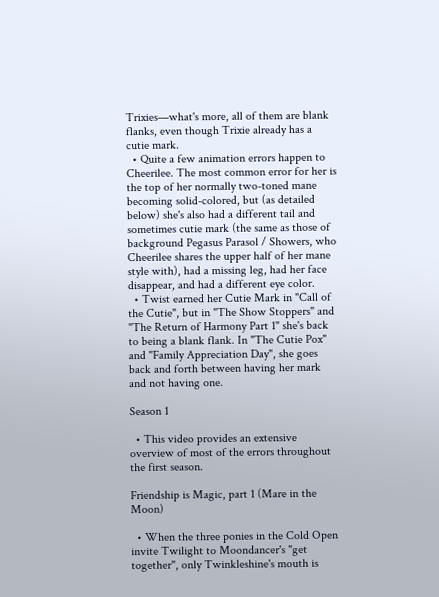Trixies—what's more, all of them are blank flanks, even though Trixie already has a cutie mark.
  • Quite a few animation errors happen to Cheerilee. The most common error for her is the top of her normally two-toned mane becoming solid-colored, but (as detailed below) she's also had a different tail and sometimes cutie mark (the same as those of background Pegasus Parasol / Showers, who Cheerilee shares the upper half of her mane style with), had a missing leg, had her face disappear, and had a different eye color.
  • Twist earned her Cutie Mark in "Call of the Cutie", but in "The Show Stoppers" and "The Return of Harmony Part 1" she's back to being a blank flank. In "The Cutie Pox" and "Family Appreciation Day", she goes back and forth between having her mark and not having one.

Season 1

  • This video provides an extensive overview of most of the errors throughout the first season.

Friendship is Magic, part 1 (Mare in the Moon)

  • When the three ponies in the Cold Open invite Twilight to Moondancer's "get together", only Twinkleshine's mouth is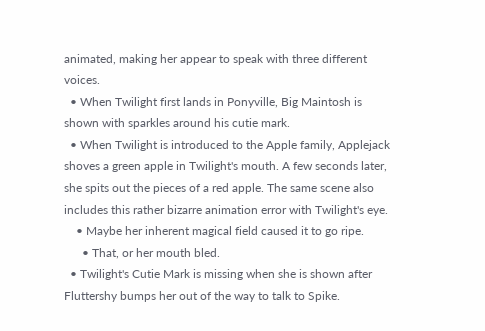animated, making her appear to speak with three different voices.
  • When Twilight first lands in Ponyville, Big Maintosh is shown with sparkles around his cutie mark.
  • When Twilight is introduced to the Apple family, Applejack shoves a green apple in Twilight's mouth. A few seconds later, she spits out the pieces of a red apple. The same scene also includes this rather bizarre animation error with Twilight's eye.
    • Maybe her inherent magical field caused it to go ripe.
      • That, or her mouth bled.
  • Twilight's Cutie Mark is missing when she is shown after Fluttershy bumps her out of the way to talk to Spike.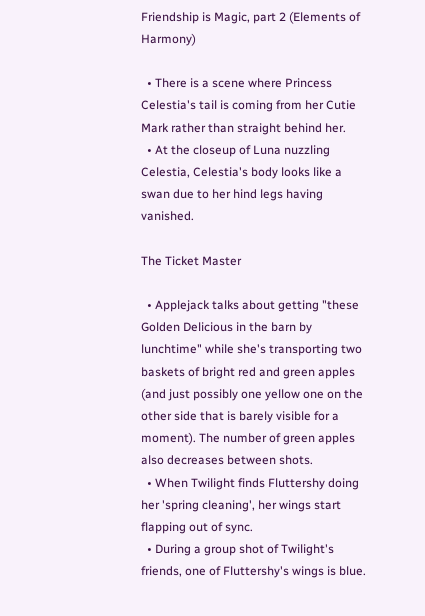Friendship is Magic, part 2 (Elements of Harmony)

  • There is a scene where Princess Celestia's tail is coming from her Cutie Mark rather than straight behind her.
  • At the closeup of Luna nuzzling Celestia, Celestia's body looks like a swan due to her hind legs having vanished.

The Ticket Master

  • Applejack talks about getting "these Golden Delicious in the barn by lunchtime" while she's transporting two baskets of bright red and green apples (and just possibly one yellow one on the other side that is barely visible for a moment). The number of green apples also decreases between shots.
  • When Twilight finds Fluttershy doing her 'spring cleaning', her wings start flapping out of sync.
  • During a group shot of Twilight's friends, one of Fluttershy's wings is blue.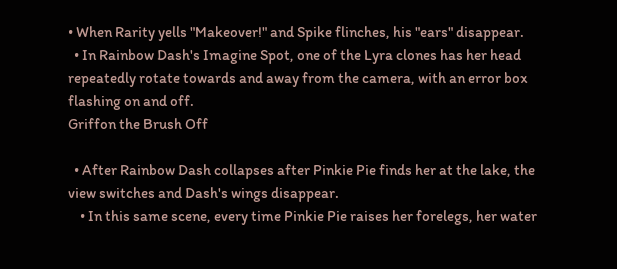• When Rarity yells "Makeover!" and Spike flinches, his "ears" disappear.
  • In Rainbow Dash's Imagine Spot, one of the Lyra clones has her head repeatedly rotate towards and away from the camera, with an error box flashing on and off.
Griffon the Brush Off

  • After Rainbow Dash collapses after Pinkie Pie finds her at the lake, the view switches and Dash's wings disappear.
    • In this same scene, every time Pinkie Pie raises her forelegs, her water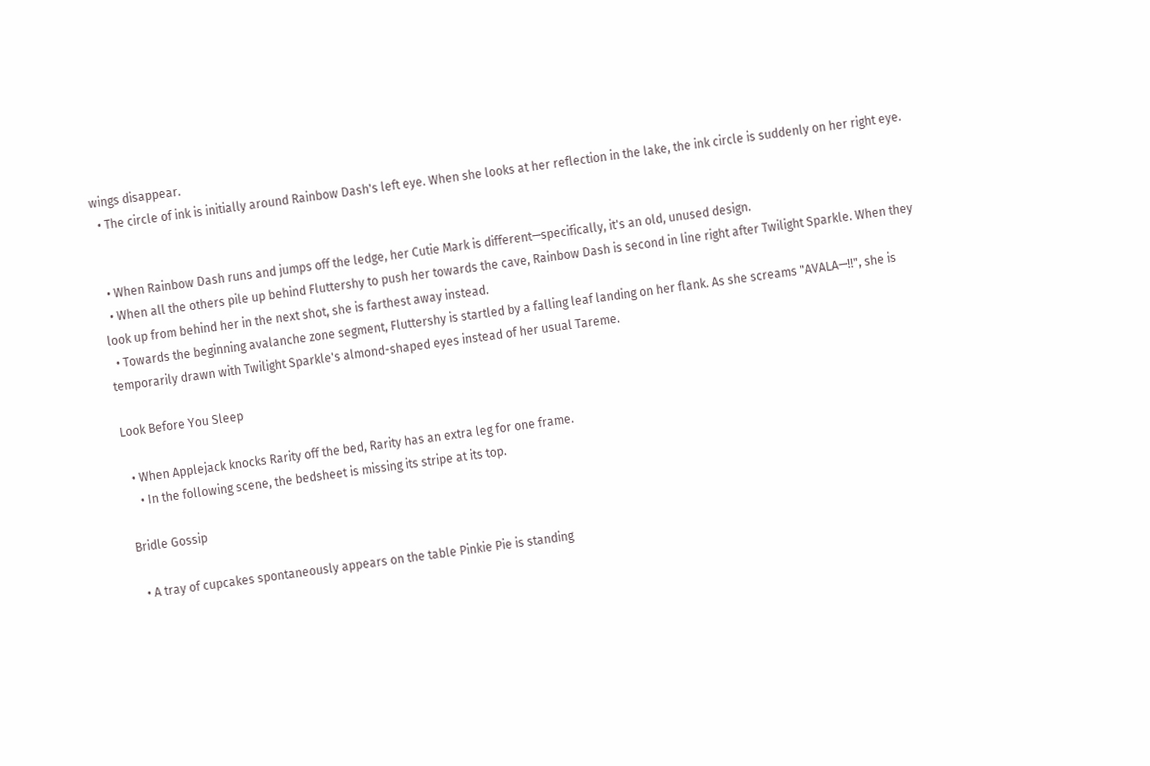wings disappear.
  • The circle of ink is initially around Rainbow Dash's left eye. When she looks at her reflection in the lake, the ink circle is suddenly on her right eye.


  • When Rainbow Dash runs and jumps off the ledge, her Cutie Mark is different—specifically, it's an old, unused design.
  • When all the others pile up behind Fluttershy to push her towards the cave, Rainbow Dash is second in line right after Twilight Sparkle. When they look up from behind her in the next shot, she is farthest away instead.
  • Towards the beginning avalanche zone segment, Fluttershy is startled by a falling leaf landing on her flank. As she screams "AVALA—!!", she is temporarily drawn with Twilight Sparkle's almond-shaped eyes instead of her usual Tareme.

Look Before You Sleep

  • When Applejack knocks Rarity off the bed, Rarity has an extra leg for one frame.
    • In the following scene, the bedsheet is missing its stripe at its top.

Bridle Gossip

  • A tray of cupcakes spontaneously appears on the table Pinkie Pie is standing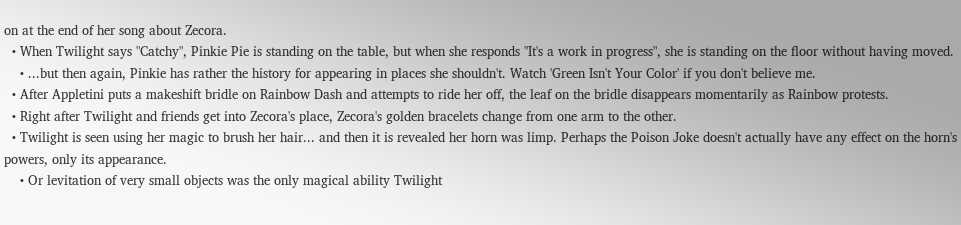on at the end of her song about Zecora.
  • When Twilight says "Catchy", Pinkie Pie is standing on the table, but when she responds "It's a work in progress", she is standing on the floor without having moved.
    • ...but then again, Pinkie has rather the history for appearing in places she shouldn't. Watch 'Green Isn't Your Color' if you don't believe me.
  • After Appletini puts a makeshift bridle on Rainbow Dash and attempts to ride her off, the leaf on the bridle disappears momentarily as Rainbow protests.
  • Right after Twilight and friends get into Zecora's place, Zecora's golden bracelets change from one arm to the other.
  • Twilight is seen using her magic to brush her hair... and then it is revealed her horn was limp. Perhaps the Poison Joke doesn't actually have any effect on the horn's powers, only its appearance.
    • Or levitation of very small objects was the only magical ability Twilight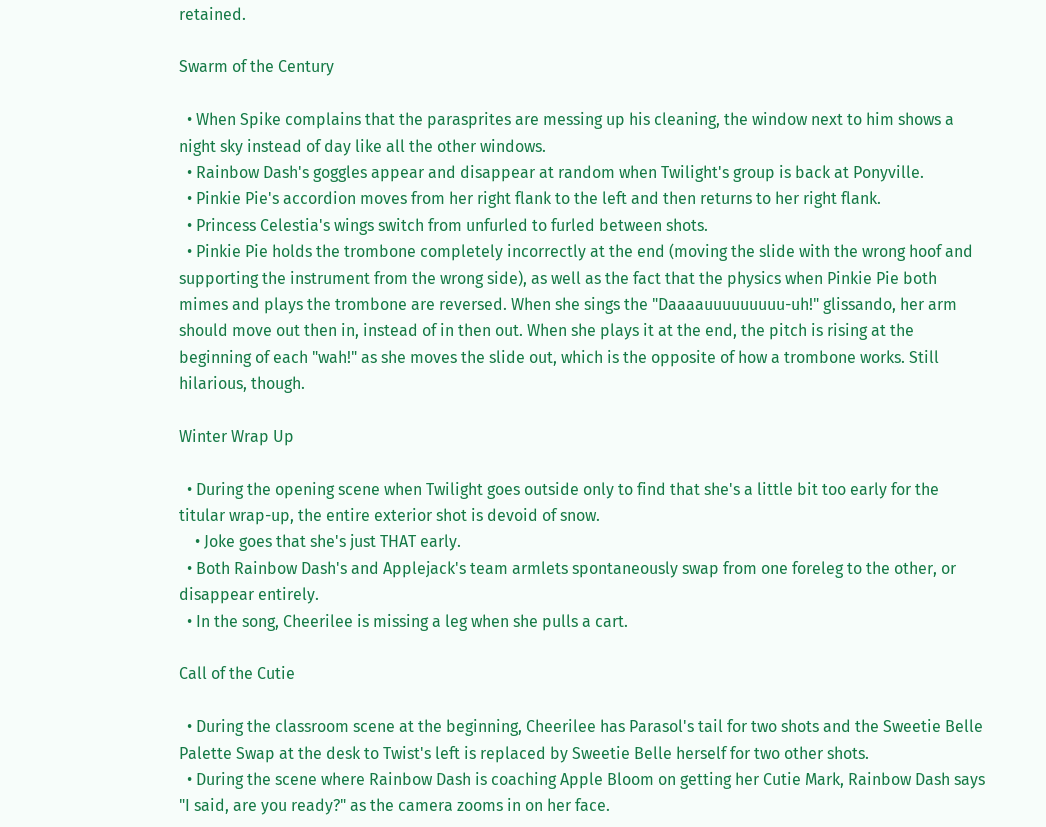retained.

Swarm of the Century

  • When Spike complains that the parasprites are messing up his cleaning, the window next to him shows a night sky instead of day like all the other windows.
  • Rainbow Dash's goggles appear and disappear at random when Twilight's group is back at Ponyville.
  • Pinkie Pie's accordion moves from her right flank to the left and then returns to her right flank.
  • Princess Celestia's wings switch from unfurled to furled between shots.
  • Pinkie Pie holds the trombone completely incorrectly at the end (moving the slide with the wrong hoof and supporting the instrument from the wrong side), as well as the fact that the physics when Pinkie Pie both mimes and plays the trombone are reversed. When she sings the "Daaaauuuuuuuuu-uh!" glissando, her arm should move out then in, instead of in then out. When she plays it at the end, the pitch is rising at the beginning of each "wah!" as she moves the slide out, which is the opposite of how a trombone works. Still hilarious, though.

Winter Wrap Up

  • During the opening scene when Twilight goes outside only to find that she's a little bit too early for the titular wrap-up, the entire exterior shot is devoid of snow.
    • Joke goes that she's just THAT early.
  • Both Rainbow Dash's and Applejack's team armlets spontaneously swap from one foreleg to the other, or disappear entirely.
  • In the song, Cheerilee is missing a leg when she pulls a cart.

Call of the Cutie

  • During the classroom scene at the beginning, Cheerilee has Parasol's tail for two shots and the Sweetie Belle Palette Swap at the desk to Twist's left is replaced by Sweetie Belle herself for two other shots.
  • During the scene where Rainbow Dash is coaching Apple Bloom on getting her Cutie Mark, Rainbow Dash says "I said, are you ready?" as the camera zooms in on her face.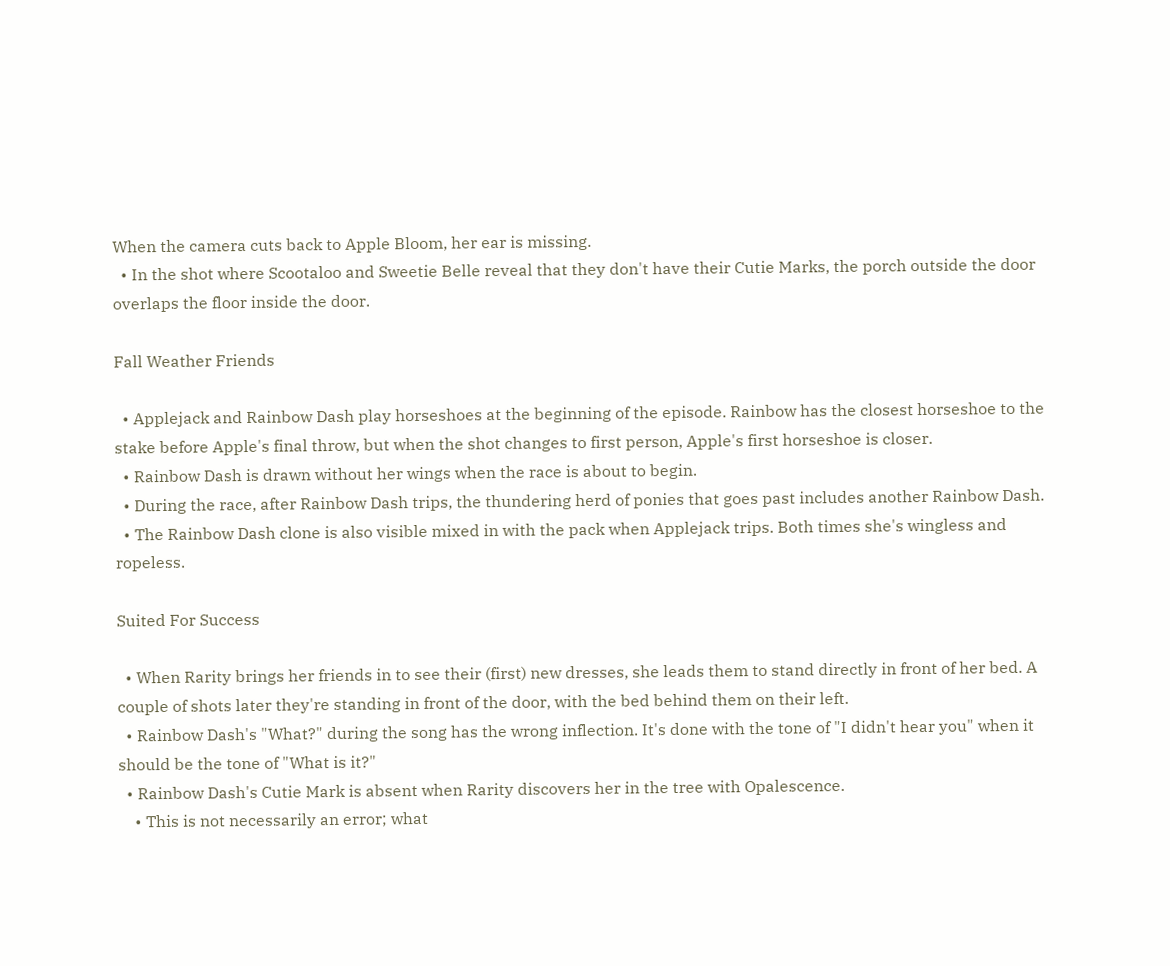When the camera cuts back to Apple Bloom, her ear is missing.
  • In the shot where Scootaloo and Sweetie Belle reveal that they don't have their Cutie Marks, the porch outside the door overlaps the floor inside the door.

Fall Weather Friends

  • Applejack and Rainbow Dash play horseshoes at the beginning of the episode. Rainbow has the closest horseshoe to the stake before Apple's final throw, but when the shot changes to first person, Apple's first horseshoe is closer.
  • Rainbow Dash is drawn without her wings when the race is about to begin.
  • During the race, after Rainbow Dash trips, the thundering herd of ponies that goes past includes another Rainbow Dash.
  • The Rainbow Dash clone is also visible mixed in with the pack when Applejack trips. Both times she's wingless and ropeless.

Suited For Success

  • When Rarity brings her friends in to see their (first) new dresses, she leads them to stand directly in front of her bed. A couple of shots later they're standing in front of the door, with the bed behind them on their left.
  • Rainbow Dash's "What?" during the song has the wrong inflection. It's done with the tone of "I didn't hear you" when it should be the tone of "What is it?"
  • Rainbow Dash's Cutie Mark is absent when Rarity discovers her in the tree with Opalescence.
    • This is not necessarily an error; what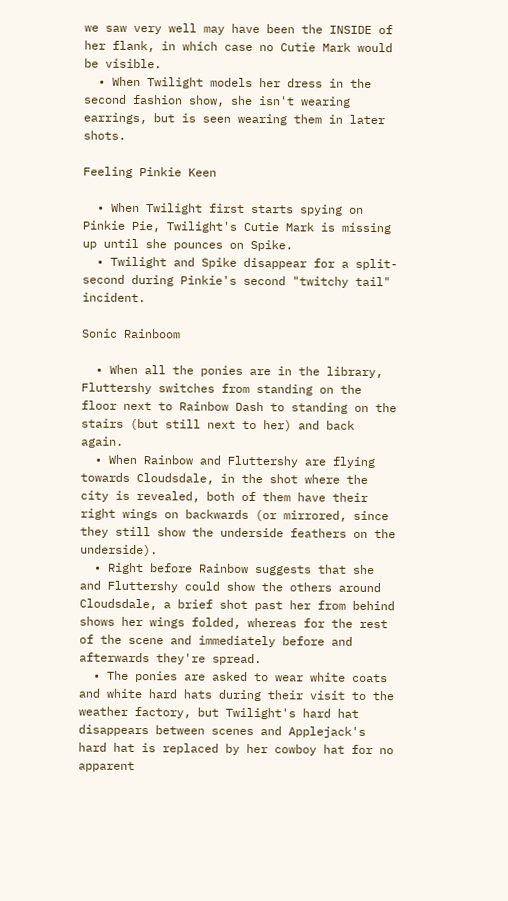we saw very well may have been the INSIDE of her flank, in which case no Cutie Mark would be visible.
  • When Twilight models her dress in the second fashion show, she isn't wearing earrings, but is seen wearing them in later shots.

Feeling Pinkie Keen

  • When Twilight first starts spying on Pinkie Pie, Twilight's Cutie Mark is missing up until she pounces on Spike.
  • Twilight and Spike disappear for a split-second during Pinkie's second "twitchy tail" incident.

Sonic Rainboom

  • When all the ponies are in the library, Fluttershy switches from standing on the floor next to Rainbow Dash to standing on the stairs (but still next to her) and back again.
  • When Rainbow and Fluttershy are flying towards Cloudsdale, in the shot where the city is revealed, both of them have their right wings on backwards (or mirrored, since they still show the underside feathers on the underside).
  • Right before Rainbow suggests that she and Fluttershy could show the others around Cloudsdale, a brief shot past her from behind shows her wings folded, whereas for the rest of the scene and immediately before and afterwards they're spread.
  • The ponies are asked to wear white coats and white hard hats during their visit to the weather factory, but Twilight's hard hat disappears between scenes and Applejack's hard hat is replaced by her cowboy hat for no apparent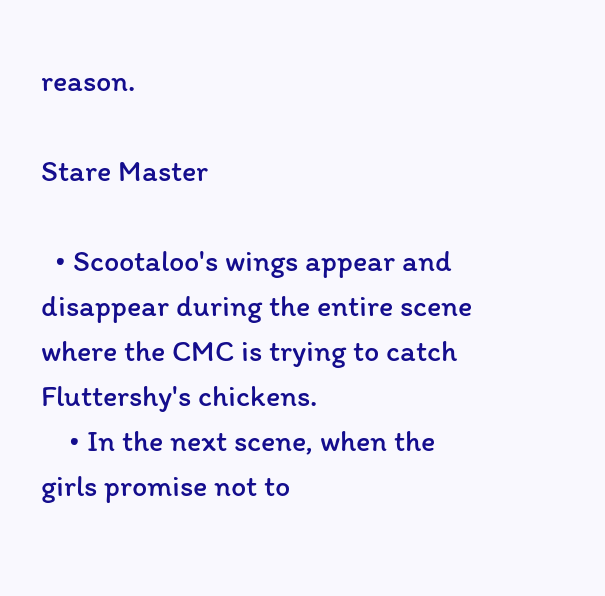reason.

Stare Master

  • Scootaloo's wings appear and disappear during the entire scene where the CMC is trying to catch Fluttershy's chickens.
    • In the next scene, when the girls promise not to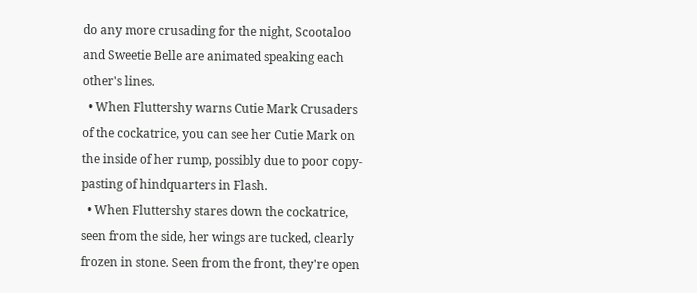do any more crusading for the night, Scootaloo and Sweetie Belle are animated speaking each other's lines.
  • When Fluttershy warns Cutie Mark Crusaders of the cockatrice, you can see her Cutie Mark on the inside of her rump, possibly due to poor copy-pasting of hindquarters in Flash.
  • When Fluttershy stares down the cockatrice, seen from the side, her wings are tucked, clearly frozen in stone. Seen from the front, they're open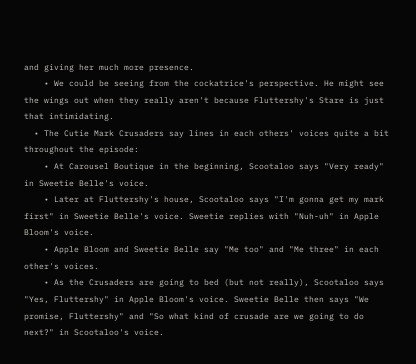and giving her much more presence.
    • We could be seeing from the cockatrice's perspective. He might see the wings out when they really aren't because Fluttershy's Stare is just that intimidating.
  • The Cutie Mark Crusaders say lines in each others' voices quite a bit throughout the episode:
    • At Carousel Boutique in the beginning, Scootaloo says "Very ready" in Sweetie Belle's voice.
    • Later at Fluttershy's house, Scootaloo says "I'm gonna get my mark first" in Sweetie Belle's voice. Sweetie replies with "Nuh-uh" in Apple Bloom's voice.
    • Apple Bloom and Sweetie Belle say "Me too" and "Me three" in each other's voices.
    • As the Crusaders are going to bed (but not really), Scootaloo says "Yes, Fluttershy" in Apple Bloom's voice. Sweetie Belle then says "We promise, Fluttershy" and "So what kind of crusade are we going to do next?" in Scootaloo's voice.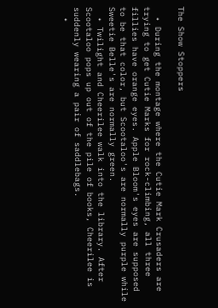The Show Stoppers

  • During the montage where the Cutie Mark Crusaders are trying to get Cutie Marks for rock-climbing, all three fillies have orange eyes. Apple Bloom's eyes are supposed to be that color, but Scootaloo's are normally purple while Sweetie Belle's are normally green.
  • Twilight and Cheerilee walk into the library. After Scootaloo pops up out of the pile of books, Cheerilee is suddenly wearing a pair of saddlebags.
  •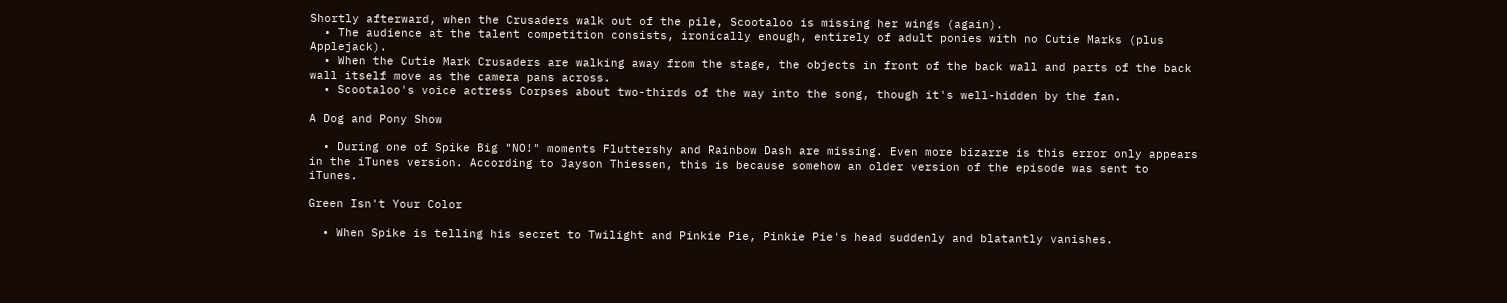Shortly afterward, when the Crusaders walk out of the pile, Scootaloo is missing her wings (again).
  • The audience at the talent competition consists, ironically enough, entirely of adult ponies with no Cutie Marks (plus Applejack).
  • When the Cutie Mark Crusaders are walking away from the stage, the objects in front of the back wall and parts of the back wall itself move as the camera pans across.
  • Scootaloo's voice actress Corpses about two-thirds of the way into the song, though it's well-hidden by the fan.

A Dog and Pony Show

  • During one of Spike Big "NO!" moments Fluttershy and Rainbow Dash are missing. Even more bizarre is this error only appears in the iTunes version. According to Jayson Thiessen, this is because somehow an older version of the episode was sent to iTunes.

Green Isn't Your Color

  • When Spike is telling his secret to Twilight and Pinkie Pie, Pinkie Pie's head suddenly and blatantly vanishes.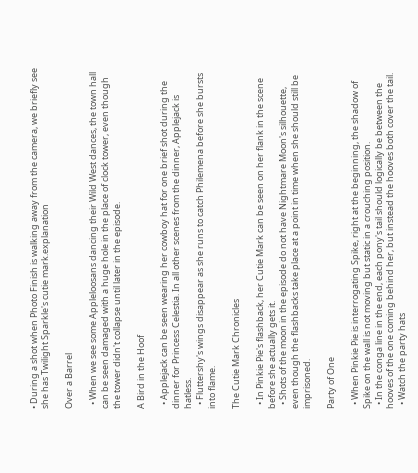• During a shot when Photo Finish is walking away from the camera, we briefly see she has Twilight Sparkle's cutie mark.explanation

Over a Barrel

  • When we see some Appleloosans dancing their Wild West dances, the town hall can be seen damaged with a huge hole in the place of clock tower, even though the tower didn't collapse until later in the episode.

A Bird in the Hoof

  • Applejack can be seen wearing her cowboy hat for one brief shot during the dinner for Princess Celestia. In all other scenes from the dinner, Applejack is hatless.
  • Fluttershy's wings disappear as she runs to catch Philemena before she bursts into flame.

The Cutie Mark Chronicles

  • In Pinkie Pie's flashback, her Cutie Mark can be seen on her flank in the scene before she actually gets it.
  • Shots of the moon in the episode do not have Nightmare Moon's silhouette, even though the flashbacks take place at a point in time when she should still be imprisoned.

Party of One

  • When Pinkie Pie is interrogating Spike, right at the beginning, the shadow of Spike on the wall is not moving but static in a crouching position.
  • In the conga line in the end, each pony's tail should logically be between the hooves of the one coming behind her, but instead the hooves both cover the tail.
  • Watch the party hats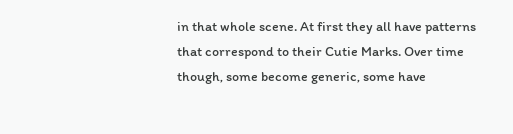in that whole scene. At first they all have patterns that correspond to their Cutie Marks. Over time though, some become generic, some have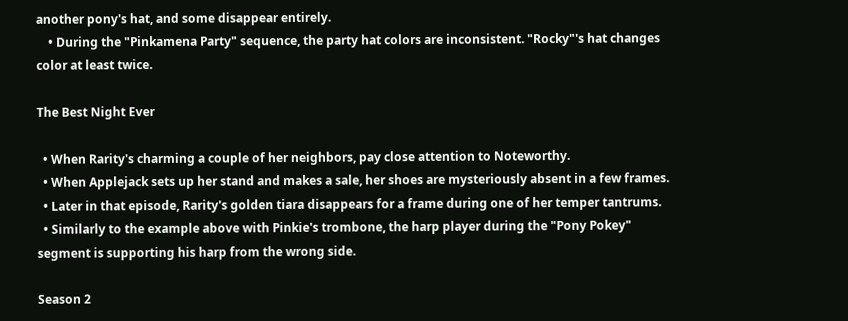another pony's hat, and some disappear entirely.
    • During the "Pinkamena Party" sequence, the party hat colors are inconsistent. "Rocky"'s hat changes color at least twice.

The Best Night Ever

  • When Rarity's charming a couple of her neighbors, pay close attention to Noteworthy.
  • When Applejack sets up her stand and makes a sale, her shoes are mysteriously absent in a few frames.
  • Later in that episode, Rarity's golden tiara disappears for a frame during one of her temper tantrums.
  • Similarly to the example above with Pinkie's trombone, the harp player during the "Pony Pokey" segment is supporting his harp from the wrong side.

Season 2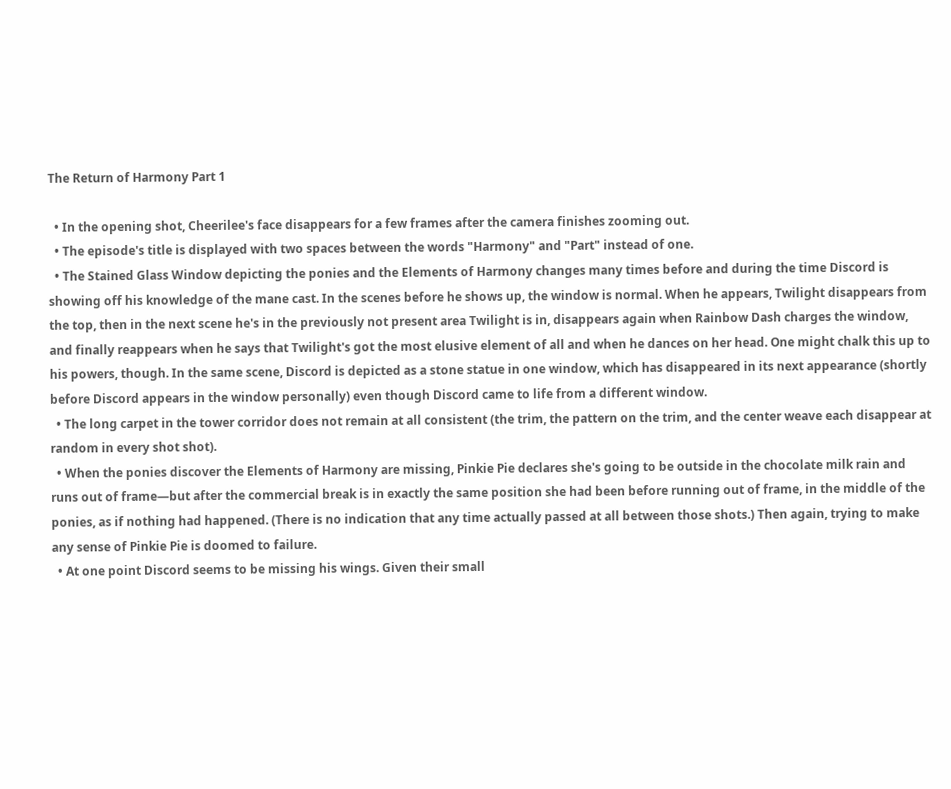The Return of Harmony Part 1

  • In the opening shot, Cheerilee's face disappears for a few frames after the camera finishes zooming out.
  • The episode's title is displayed with two spaces between the words "Harmony" and "Part" instead of one.
  • The Stained Glass Window depicting the ponies and the Elements of Harmony changes many times before and during the time Discord is showing off his knowledge of the mane cast. In the scenes before he shows up, the window is normal. When he appears, Twilight disappears from the top, then in the next scene he's in the previously not present area Twilight is in, disappears again when Rainbow Dash charges the window, and finally reappears when he says that Twilight's got the most elusive element of all and when he dances on her head. One might chalk this up to his powers, though. In the same scene, Discord is depicted as a stone statue in one window, which has disappeared in its next appearance (shortly before Discord appears in the window personally) even though Discord came to life from a different window.
  • The long carpet in the tower corridor does not remain at all consistent (the trim, the pattern on the trim, and the center weave each disappear at random in every shot shot).
  • When the ponies discover the Elements of Harmony are missing, Pinkie Pie declares she's going to be outside in the chocolate milk rain and runs out of frame—but after the commercial break is in exactly the same position she had been before running out of frame, in the middle of the ponies, as if nothing had happened. (There is no indication that any time actually passed at all between those shots.) Then again, trying to make any sense of Pinkie Pie is doomed to failure.
  • At one point Discord seems to be missing his wings. Given their small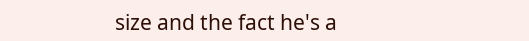size and the fact he's a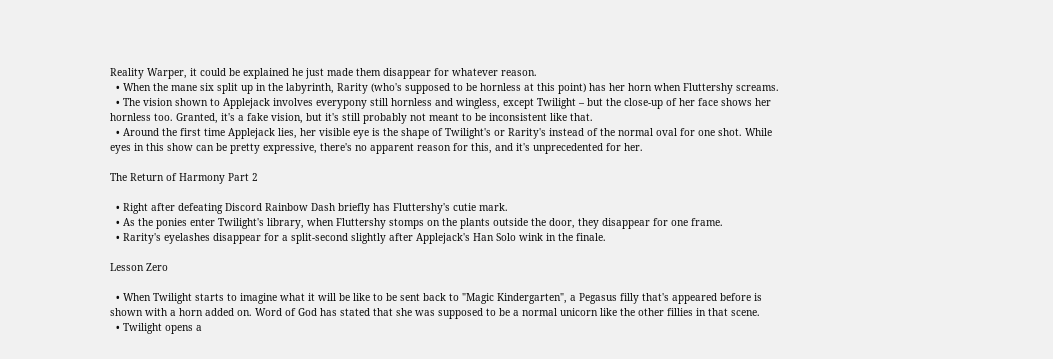Reality Warper, it could be explained he just made them disappear for whatever reason.
  • When the mane six split up in the labyrinth, Rarity (who's supposed to be hornless at this point) has her horn when Fluttershy screams.
  • The vision shown to Applejack involves everypony still hornless and wingless, except Twilight – but the close-up of her face shows her hornless too. Granted, it's a fake vision, but it's still probably not meant to be inconsistent like that.
  • Around the first time Applejack lies, her visible eye is the shape of Twilight's or Rarity's instead of the normal oval for one shot. While eyes in this show can be pretty expressive, there's no apparent reason for this, and it's unprecedented for her.

The Return of Harmony Part 2

  • Right after defeating Discord Rainbow Dash briefly has Fluttershy's cutie mark.
  • As the ponies enter Twilight's library, when Fluttershy stomps on the plants outside the door, they disappear for one frame.
  • Rarity's eyelashes disappear for a split-second slightly after Applejack's Han Solo wink in the finale.

Lesson Zero

  • When Twilight starts to imagine what it will be like to be sent back to "Magic Kindergarten", a Pegasus filly that's appeared before is shown with a horn added on. Word of God has stated that she was supposed to be a normal unicorn like the other fillies in that scene.
  • Twilight opens a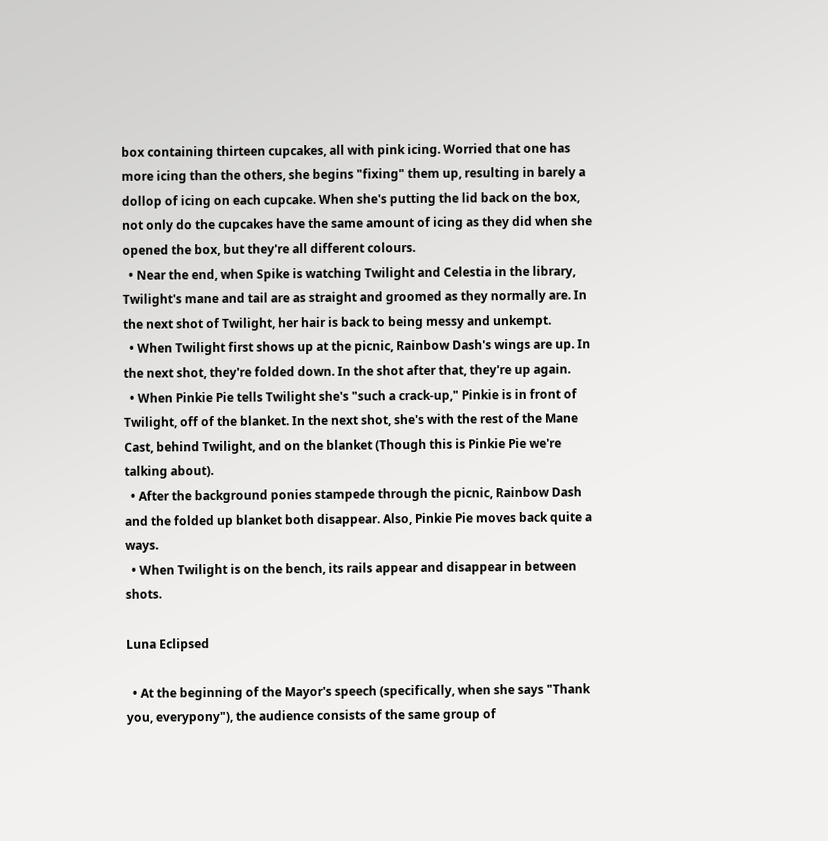box containing thirteen cupcakes, all with pink icing. Worried that one has more icing than the others, she begins "fixing" them up, resulting in barely a dollop of icing on each cupcake. When she's putting the lid back on the box, not only do the cupcakes have the same amount of icing as they did when she opened the box, but they're all different colours.
  • Near the end, when Spike is watching Twilight and Celestia in the library, Twilight's mane and tail are as straight and groomed as they normally are. In the next shot of Twilight, her hair is back to being messy and unkempt.
  • When Twilight first shows up at the picnic, Rainbow Dash's wings are up. In the next shot, they're folded down. In the shot after that, they're up again.
  • When Pinkie Pie tells Twilight she's "such a crack-up," Pinkie is in front of Twilight, off of the blanket. In the next shot, she's with the rest of the Mane Cast, behind Twilight, and on the blanket (Though this is Pinkie Pie we're talking about).
  • After the background ponies stampede through the picnic, Rainbow Dash and the folded up blanket both disappear. Also, Pinkie Pie moves back quite a ways.
  • When Twilight is on the bench, its rails appear and disappear in between shots.

Luna Eclipsed

  • At the beginning of the Mayor's speech (specifically, when she says "Thank you, everypony"), the audience consists of the same group of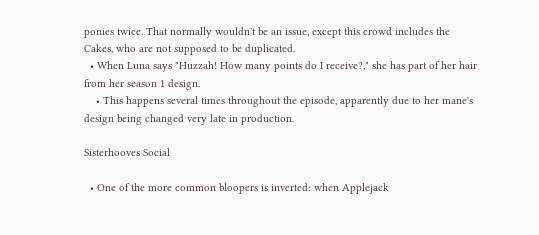ponies twice. That normally wouldn't be an issue, except this crowd includes the Cakes, who are not supposed to be duplicated.
  • When Luna says "Huzzah! How many points do I receive?," she has part of her hair from her season 1 design.
    • This happens several times throughout the episode, apparently due to her mane's design being changed very late in production.

Sisterhooves Social

  • One of the more common bloopers is inverted: when Applejack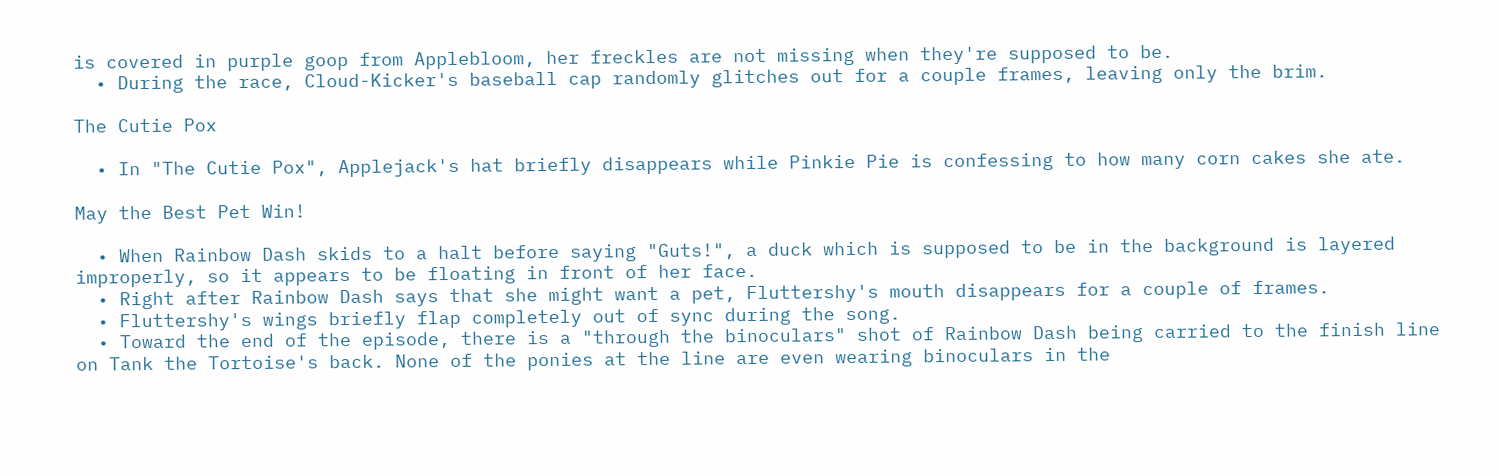is covered in purple goop from Applebloom, her freckles are not missing when they're supposed to be.
  • During the race, Cloud-Kicker's baseball cap randomly glitches out for a couple frames, leaving only the brim.

The Cutie Pox

  • In "The Cutie Pox", Applejack's hat briefly disappears while Pinkie Pie is confessing to how many corn cakes she ate.

May the Best Pet Win!

  • When Rainbow Dash skids to a halt before saying "Guts!", a duck which is supposed to be in the background is layered improperly, so it appears to be floating in front of her face.
  • Right after Rainbow Dash says that she might want a pet, Fluttershy's mouth disappears for a couple of frames.
  • Fluttershy's wings briefly flap completely out of sync during the song.
  • Toward the end of the episode, there is a "through the binoculars" shot of Rainbow Dash being carried to the finish line on Tank the Tortoise's back. None of the ponies at the line are even wearing binoculars in the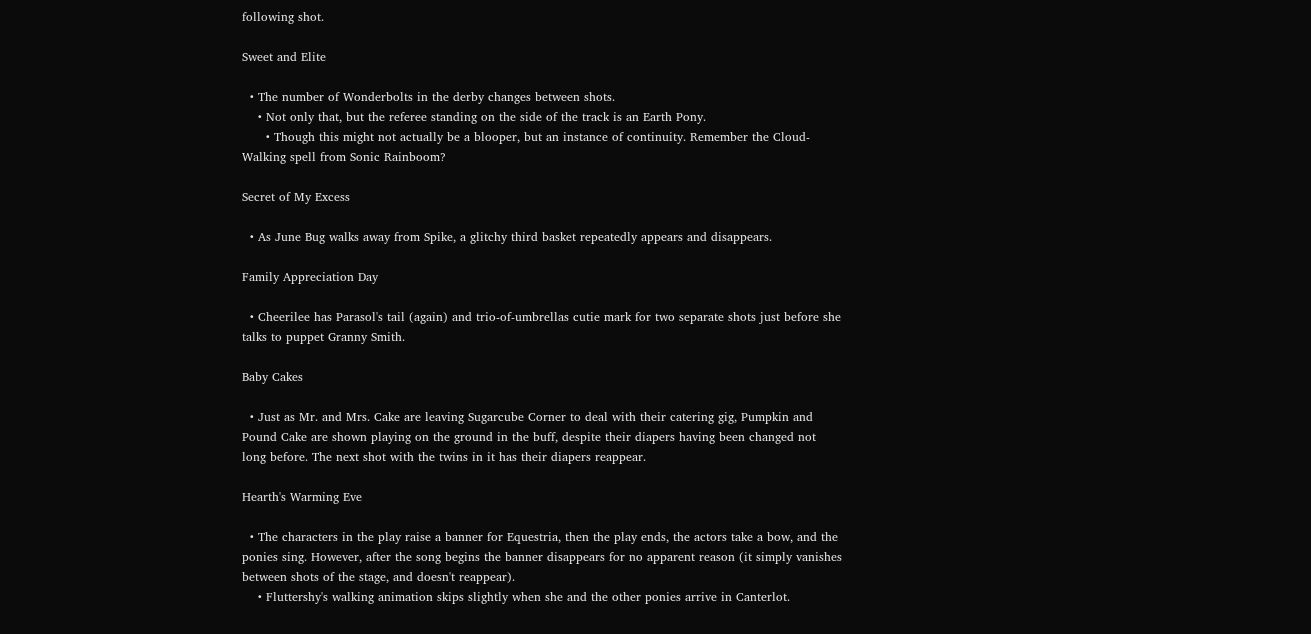following shot.

Sweet and Elite

  • The number of Wonderbolts in the derby changes between shots.
    • Not only that, but the referee standing on the side of the track is an Earth Pony.
      • Though this might not actually be a blooper, but an instance of continuity. Remember the Cloud-Walking spell from Sonic Rainboom?

Secret of My Excess

  • As June Bug walks away from Spike, a glitchy third basket repeatedly appears and disappears.

Family Appreciation Day

  • Cheerilee has Parasol's tail (again) and trio-of-umbrellas cutie mark for two separate shots just before she talks to puppet Granny Smith.

Baby Cakes

  • Just as Mr. and Mrs. Cake are leaving Sugarcube Corner to deal with their catering gig, Pumpkin and Pound Cake are shown playing on the ground in the buff, despite their diapers having been changed not long before. The next shot with the twins in it has their diapers reappear.

Hearth's Warming Eve

  • The characters in the play raise a banner for Equestria, then the play ends, the actors take a bow, and the ponies sing. However, after the song begins the banner disappears for no apparent reason (it simply vanishes between shots of the stage, and doesn't reappear).
    • Fluttershy's walking animation skips slightly when she and the other ponies arrive in Canterlot.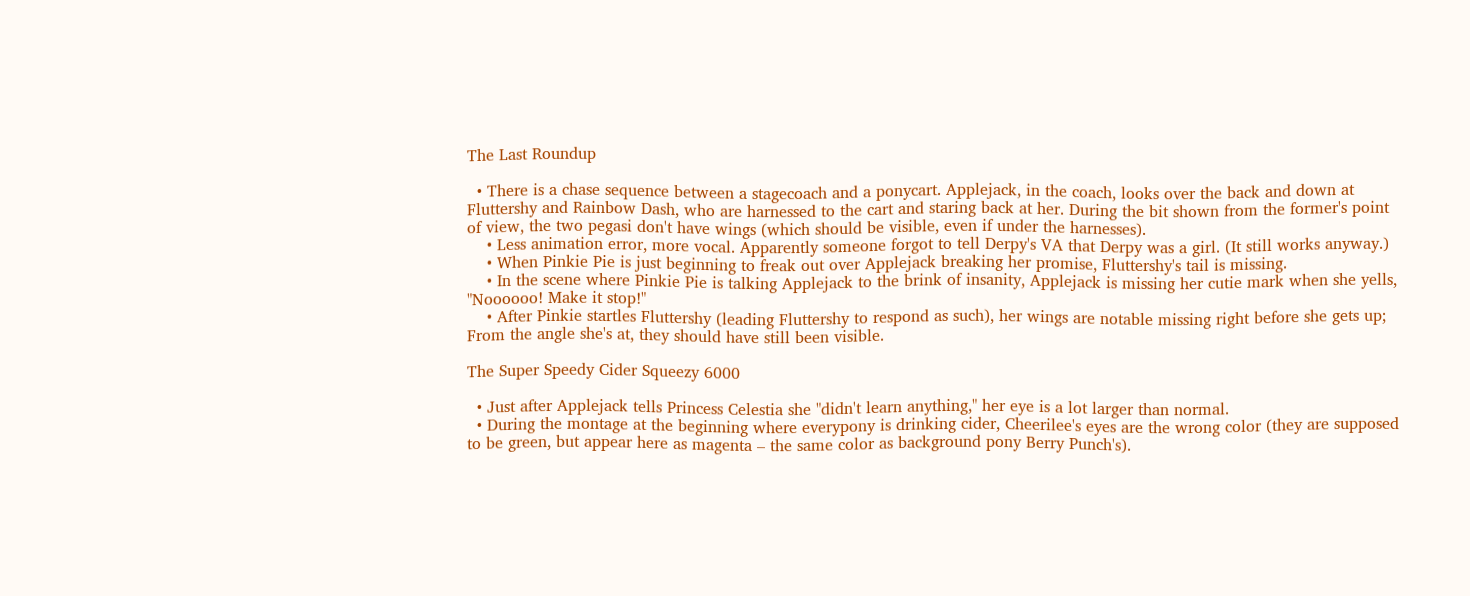The Last Roundup

  • There is a chase sequence between a stagecoach and a ponycart. Applejack, in the coach, looks over the back and down at Fluttershy and Rainbow Dash, who are harnessed to the cart and staring back at her. During the bit shown from the former's point of view, the two pegasi don't have wings (which should be visible, even if under the harnesses).
    • Less animation error, more vocal. Apparently someone forgot to tell Derpy's VA that Derpy was a girl. (It still works anyway.)
    • When Pinkie Pie is just beginning to freak out over Applejack breaking her promise, Fluttershy's tail is missing.
    • In the scene where Pinkie Pie is talking Applejack to the brink of insanity, Applejack is missing her cutie mark when she yells, "Noooooo! Make it stop!"
    • After Pinkie startles Fluttershy (leading Fluttershy to respond as such), her wings are notable missing right before she gets up; From the angle she's at, they should have still been visible.

The Super Speedy Cider Squeezy 6000

  • Just after Applejack tells Princess Celestia she "didn't learn anything," her eye is a lot larger than normal.
  • During the montage at the beginning where everypony is drinking cider, Cheerilee's eyes are the wrong color (they are supposed to be green, but appear here as magenta – the same color as background pony Berry Punch's).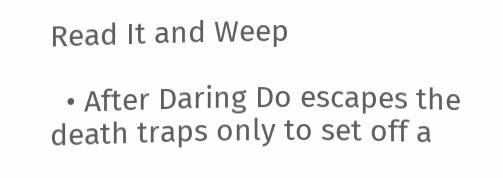Read It and Weep

  • After Daring Do escapes the death traps only to set off a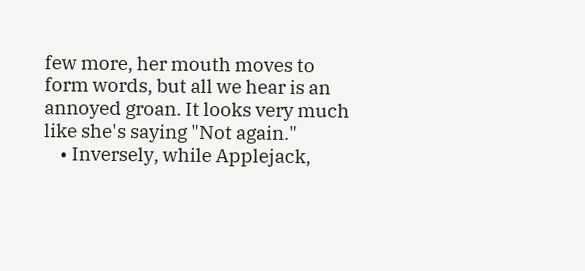few more, her mouth moves to form words, but all we hear is an annoyed groan. It looks very much like she's saying "Not again."
    • Inversely, while Applejack,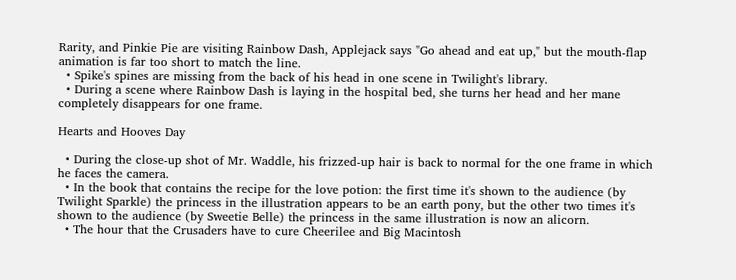Rarity, and Pinkie Pie are visiting Rainbow Dash, Applejack says "Go ahead and eat up," but the mouth-flap animation is far too short to match the line.
  • Spike's spines are missing from the back of his head in one scene in Twilight's library.
  • During a scene where Rainbow Dash is laying in the hospital bed, she turns her head and her mane completely disappears for one frame.

Hearts and Hooves Day

  • During the close-up shot of Mr. Waddle, his frizzed-up hair is back to normal for the one frame in which he faces the camera.
  • In the book that contains the recipe for the love potion: the first time it's shown to the audience (by Twilight Sparkle) the princess in the illustration appears to be an earth pony, but the other two times it's shown to the audience (by Sweetie Belle) the princess in the same illustration is now an alicorn.
  • The hour that the Crusaders have to cure Cheerilee and Big Macintosh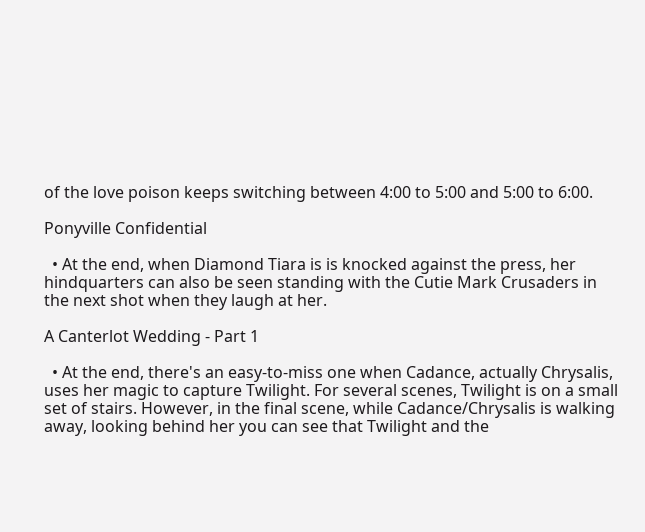of the love poison keeps switching between 4:00 to 5:00 and 5:00 to 6:00.

Ponyville Confidential

  • At the end, when Diamond Tiara is is knocked against the press, her hindquarters can also be seen standing with the Cutie Mark Crusaders in the next shot when they laugh at her.

A Canterlot Wedding - Part 1

  • At the end, there's an easy-to-miss one when Cadance, actually Chrysalis, uses her magic to capture Twilight. For several scenes, Twilight is on a small set of stairs. However, in the final scene, while Cadance/Chrysalis is walking away, looking behind her you can see that Twilight and the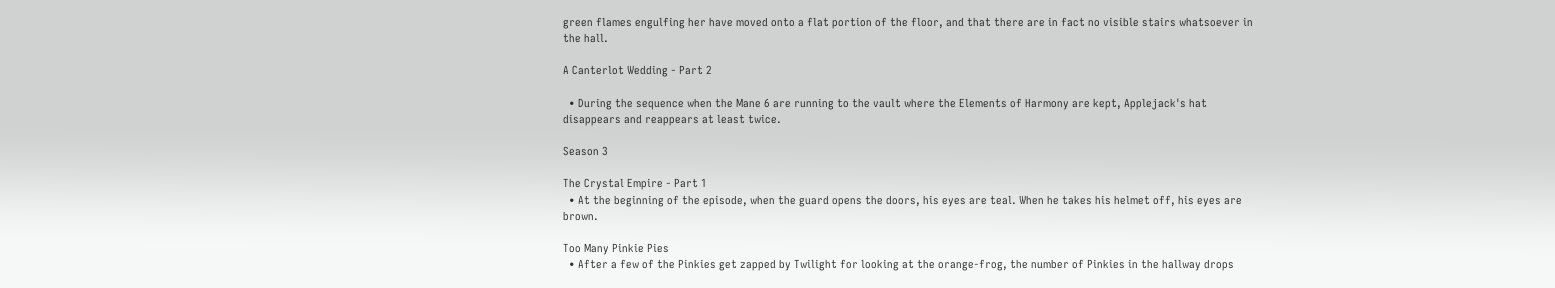green flames engulfing her have moved onto a flat portion of the floor, and that there are in fact no visible stairs whatsoever in the hall.

A Canterlot Wedding - Part 2

  • During the sequence when the Mane 6 are running to the vault where the Elements of Harmony are kept, Applejack's hat disappears and reappears at least twice.

Season 3

The Crystal Empire - Part 1
  • At the beginning of the episode, when the guard opens the doors, his eyes are teal. When he takes his helmet off, his eyes are brown.

Too Many Pinkie Pies
  • After a few of the Pinkies get zapped by Twilight for looking at the orange-frog, the number of Pinkies in the hallway drops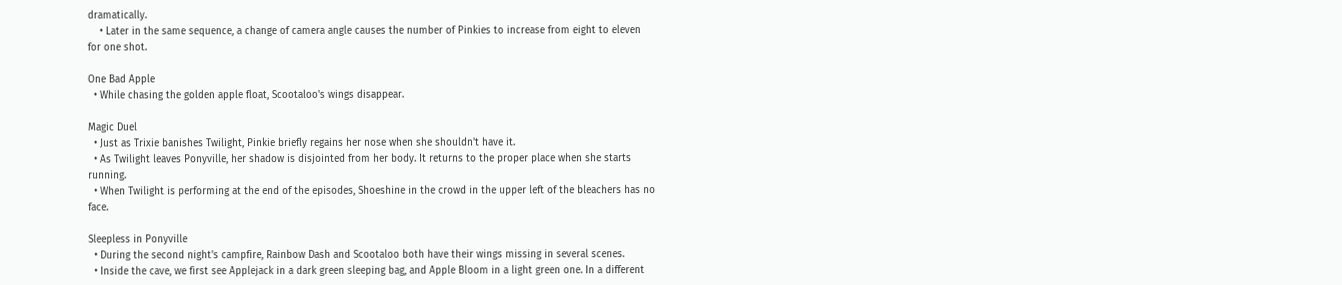dramatically.
    • Later in the same sequence, a change of camera angle causes the number of Pinkies to increase from eight to eleven for one shot.

One Bad Apple
  • While chasing the golden apple float, Scootaloo's wings disappear.

Magic Duel
  • Just as Trixie banishes Twilight, Pinkie briefly regains her nose when she shouldn't have it.
  • As Twilight leaves Ponyville, her shadow is disjointed from her body. It returns to the proper place when she starts running.
  • When Twilight is performing at the end of the episodes, Shoeshine in the crowd in the upper left of the bleachers has no face.

Sleepless in Ponyville
  • During the second night's campfire, Rainbow Dash and Scootaloo both have their wings missing in several scenes.
  • Inside the cave, we first see Applejack in a dark green sleeping bag, and Apple Bloom in a light green one. In a different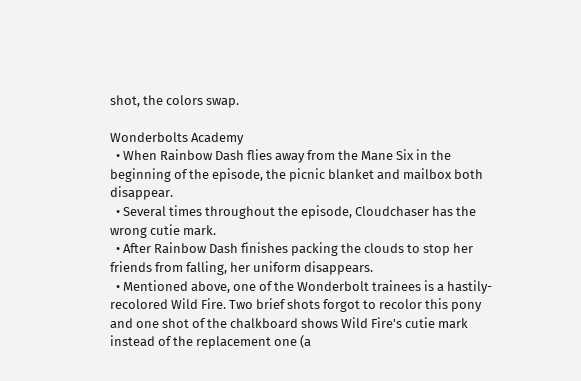shot, the colors swap.

Wonderbolts Academy
  • When Rainbow Dash flies away from the Mane Six in the beginning of the episode, the picnic blanket and mailbox both disappear.
  • Several times throughout the episode, Cloudchaser has the wrong cutie mark.
  • After Rainbow Dash finishes packing the clouds to stop her friends from falling, her uniform disappears.
  • Mentioned above, one of the Wonderbolt trainees is a hastily-recolored Wild Fire. Two brief shots forgot to recolor this pony and one shot of the chalkboard shows Wild Fire's cutie mark instead of the replacement one (a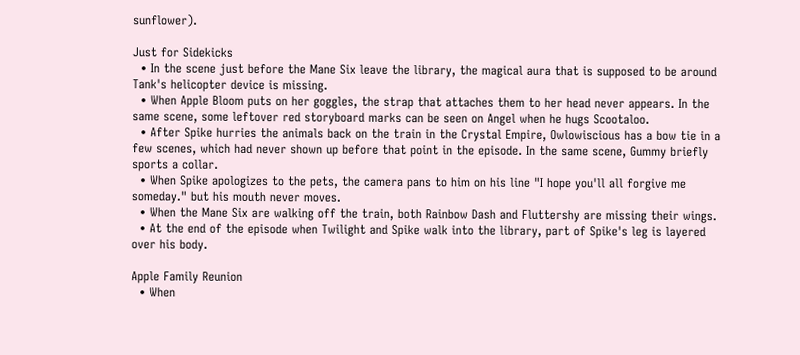sunflower).

Just for Sidekicks
  • In the scene just before the Mane Six leave the library, the magical aura that is supposed to be around Tank's helicopter device is missing.
  • When Apple Bloom puts on her goggles, the strap that attaches them to her head never appears. In the same scene, some leftover red storyboard marks can be seen on Angel when he hugs Scootaloo.
  • After Spike hurries the animals back on the train in the Crystal Empire, Owlowiscious has a bow tie in a few scenes, which had never shown up before that point in the episode. In the same scene, Gummy briefly sports a collar.
  • When Spike apologizes to the pets, the camera pans to him on his line "I hope you'll all forgive me someday." but his mouth never moves.
  • When the Mane Six are walking off the train, both Rainbow Dash and Fluttershy are missing their wings.
  • At the end of the episode when Twilight and Spike walk into the library, part of Spike's leg is layered over his body.

Apple Family Reunion
  • When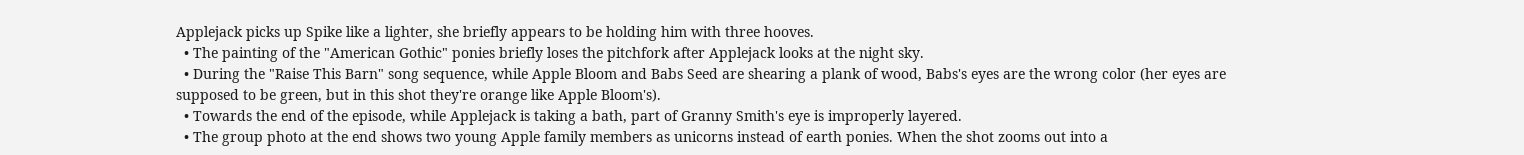Applejack picks up Spike like a lighter, she briefly appears to be holding him with three hooves.
  • The painting of the "American Gothic" ponies briefly loses the pitchfork after Applejack looks at the night sky.
  • During the "Raise This Barn" song sequence, while Apple Bloom and Babs Seed are shearing a plank of wood, Babs's eyes are the wrong color (her eyes are supposed to be green, but in this shot they're orange like Apple Bloom's).
  • Towards the end of the episode, while Applejack is taking a bath, part of Granny Smith's eye is improperly layered.
  • The group photo at the end shows two young Apple family members as unicorns instead of earth ponies. When the shot zooms out into a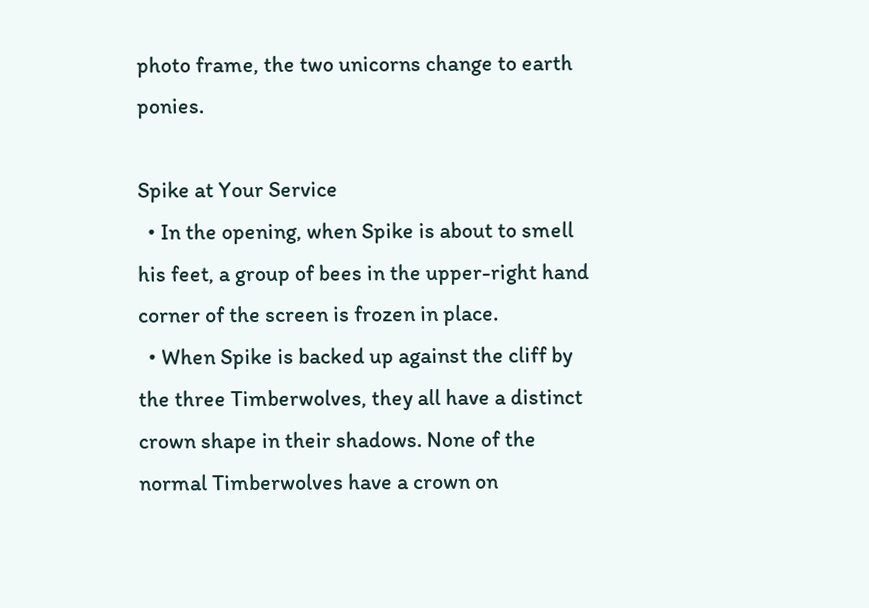photo frame, the two unicorns change to earth ponies.

Spike at Your Service
  • In the opening, when Spike is about to smell his feet, a group of bees in the upper-right hand corner of the screen is frozen in place.
  • When Spike is backed up against the cliff by the three Timberwolves, they all have a distinct crown shape in their shadows. None of the normal Timberwolves have a crown on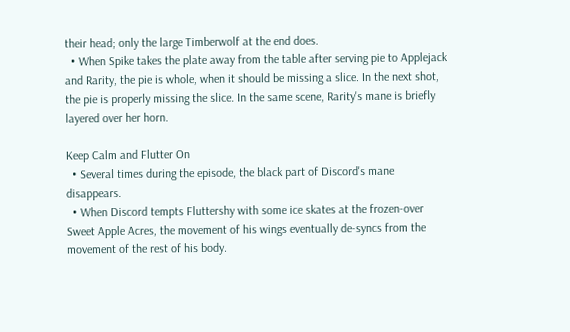their head; only the large Timberwolf at the end does.
  • When Spike takes the plate away from the table after serving pie to Applejack and Rarity, the pie is whole, when it should be missing a slice. In the next shot, the pie is properly missing the slice. In the same scene, Rarity's mane is briefly layered over her horn.

Keep Calm and Flutter On
  • Several times during the episode, the black part of Discord's mane disappears.
  • When Discord tempts Fluttershy with some ice skates at the frozen-over Sweet Apple Acres, the movement of his wings eventually de-syncs from the movement of the rest of his body.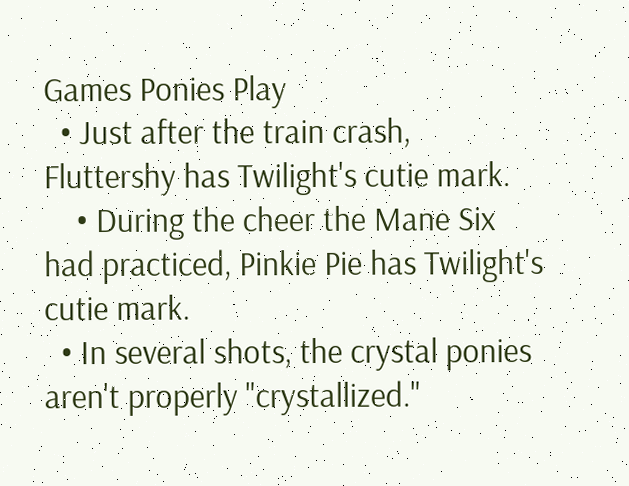Games Ponies Play
  • Just after the train crash, Fluttershy has Twilight's cutie mark.
    • During the cheer the Mane Six had practiced, Pinkie Pie has Twilight's cutie mark.
  • In several shots, the crystal ponies aren't properly "crystallized."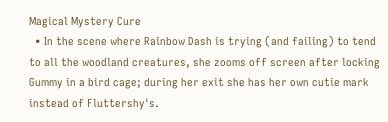Magical Mystery Cure
  • In the scene where Rainbow Dash is trying (and failing) to tend to all the woodland creatures, she zooms off screen after locking Gummy in a bird cage; during her exit she has her own cutie mark instead of Fluttershy's.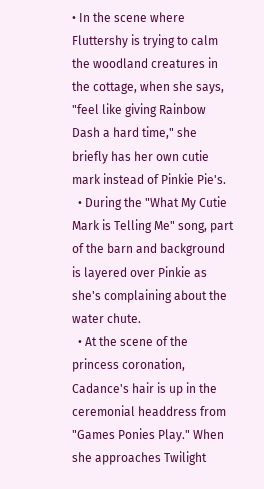• In the scene where Fluttershy is trying to calm the woodland creatures in the cottage, when she says, "feel like giving Rainbow Dash a hard time," she briefly has her own cutie mark instead of Pinkie Pie's.
  • During the "What My Cutie Mark is Telling Me" song, part of the barn and background is layered over Pinkie as she's complaining about the water chute.
  • At the scene of the princess coronation, Cadance's hair is up in the ceremonial headdress from "Games Ponies Play." When she approaches Twilight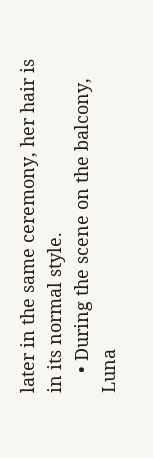later in the same ceremony, her hair is in its normal style.
    • During the scene on the balcony, Luna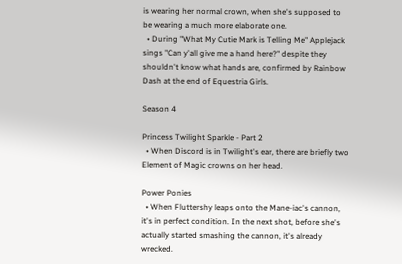is wearing her normal crown, when she's supposed to be wearing a much more elaborate one.
  • During "What My Cutie Mark is Telling Me" Applejack sings "Can y'all give me a hand here?" despite they shouldn't know what hands are, confirmed by Rainbow Dash at the end of Equestria Girls.

Season 4

Princess Twilight Sparkle - Part 2
  • When Discord is in Twilight's ear, there are briefly two Element of Magic crowns on her head.

Power Ponies
  • When Fluttershy leaps onto the Mane-iac's cannon, it's in perfect condition. In the next shot, before she's actually started smashing the cannon, it's already wrecked.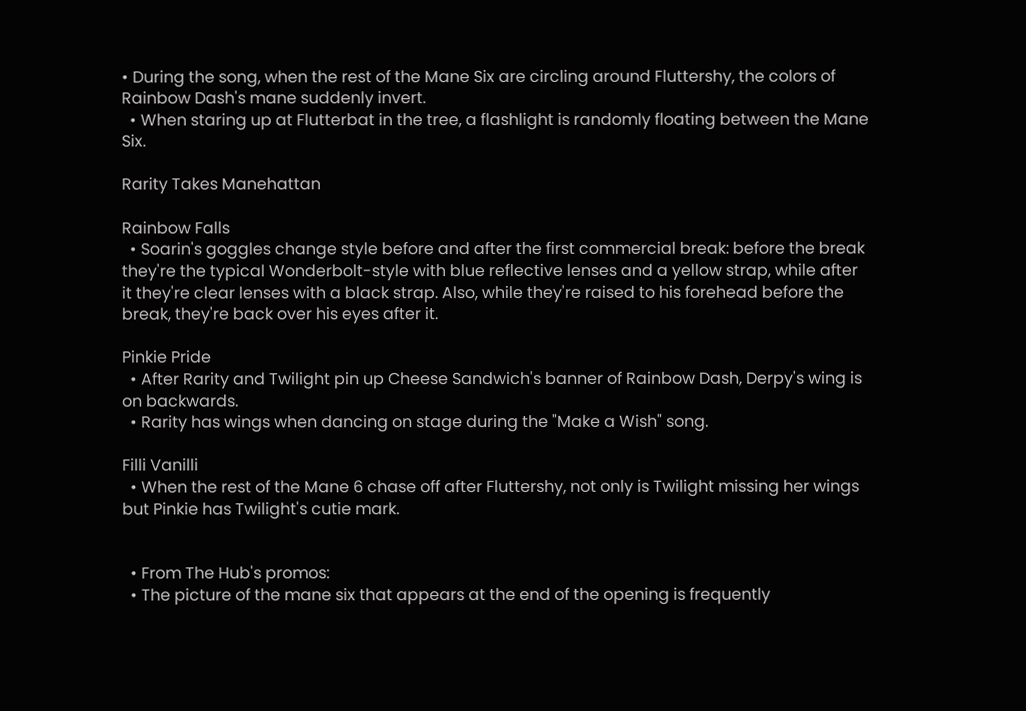• During the song, when the rest of the Mane Six are circling around Fluttershy, the colors of Rainbow Dash's mane suddenly invert.
  • When staring up at Flutterbat in the tree, a flashlight is randomly floating between the Mane Six.

Rarity Takes Manehattan

Rainbow Falls
  • Soarin's goggles change style before and after the first commercial break: before the break they're the typical Wonderbolt-style with blue reflective lenses and a yellow strap, while after it they're clear lenses with a black strap. Also, while they're raised to his forehead before the break, they're back over his eyes after it.

Pinkie Pride
  • After Rarity and Twilight pin up Cheese Sandwich's banner of Rainbow Dash, Derpy's wing is on backwards.
  • Rarity has wings when dancing on stage during the "Make a Wish" song.

Filli Vanilli
  • When the rest of the Mane 6 chase off after Fluttershy, not only is Twilight missing her wings but Pinkie has Twilight's cutie mark.


  • From The Hub's promos:
  • The picture of the mane six that appears at the end of the opening is frequently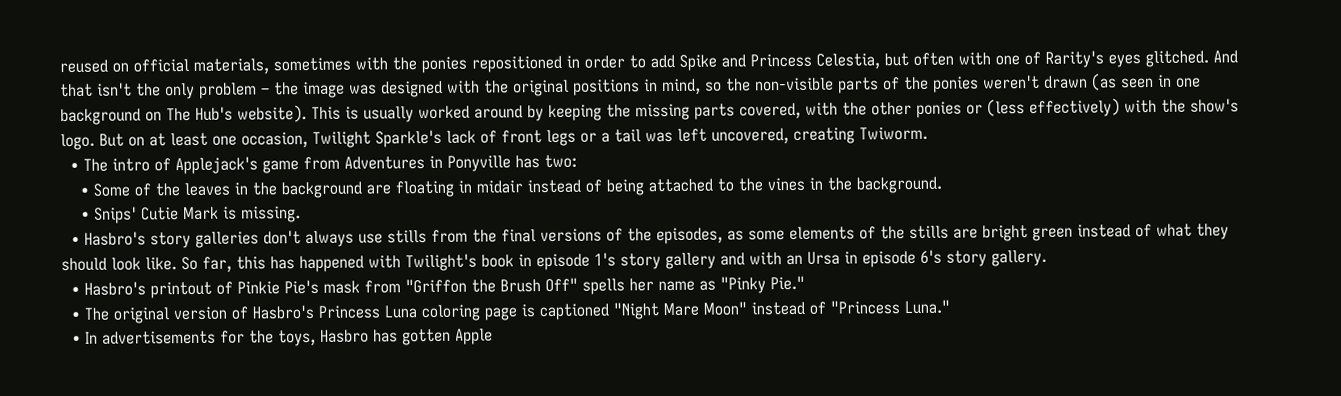reused on official materials, sometimes with the ponies repositioned in order to add Spike and Princess Celestia, but often with one of Rarity's eyes glitched. And that isn't the only problem – the image was designed with the original positions in mind, so the non-visible parts of the ponies weren't drawn (as seen in one background on The Hub's website). This is usually worked around by keeping the missing parts covered, with the other ponies or (less effectively) with the show's logo. But on at least one occasion, Twilight Sparkle's lack of front legs or a tail was left uncovered, creating Twiworm.
  • The intro of Applejack's game from Adventures in Ponyville has two:
    • Some of the leaves in the background are floating in midair instead of being attached to the vines in the background.
    • Snips' Cutie Mark is missing.
  • Hasbro's story galleries don't always use stills from the final versions of the episodes, as some elements of the stills are bright green instead of what they should look like. So far, this has happened with Twilight's book in episode 1's story gallery and with an Ursa in episode 6's story gallery.
  • Hasbro's printout of Pinkie Pie's mask from "Griffon the Brush Off" spells her name as "Pinky Pie."
  • The original version of Hasbro's Princess Luna coloring page is captioned "Night Mare Moon" instead of "Princess Luna."
  • In advertisements for the toys, Hasbro has gotten Apple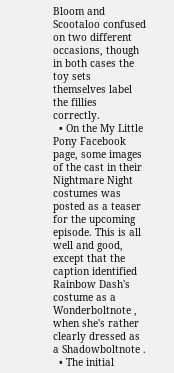Bloom and Scootaloo confused on two different occasions, though in both cases the toy sets themselves label the fillies correctly.
  • On the My Little Pony Facebook page, some images of the cast in their Nightmare Night costumes was posted as a teaser for the upcoming episode. This is all well and good, except that the caption identified Rainbow Dash's costume as a Wonderboltnote , when she's rather clearly dressed as a Shadowboltnote .
  • The initial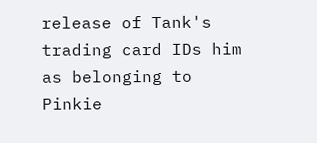release of Tank's trading card IDs him as belonging to Pinkie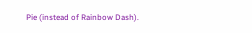Pie (instead of Rainbow Dash).